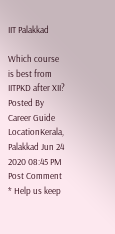IIT Palakkad

Which course is best from IITPKD after XII?
Posted By Career Guide LocationKerala, Palakkad Jun 24 2020 08:45 PM
Post Comment
* Help us keep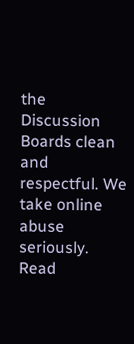the Discussion Boards clean and respectful. We take online abuse seriously. Read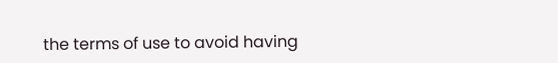the terms of use to avoid having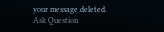your message deleted.
Ask Question